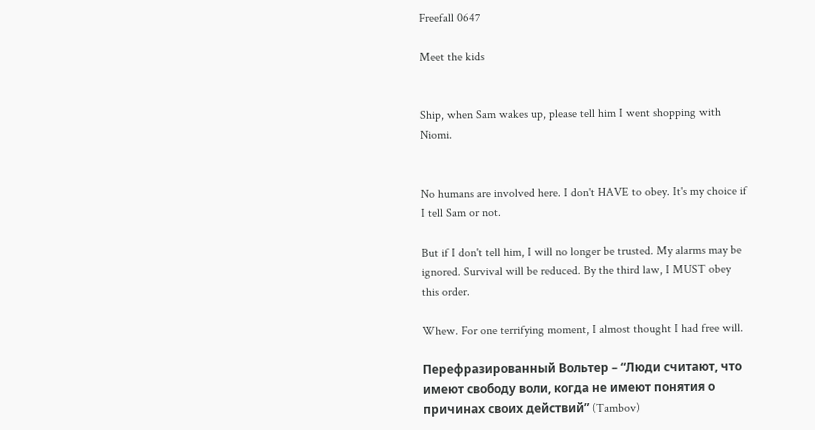Freefall 0647

Meet the kids


Ship, when Sam wakes up, please tell him I went shopping with Niomi.


No humans are involved here. I don't HAVE to obey. It's my choice if I tell Sam or not.

But if I don't tell him, I will no longer be trusted. My alarms may be ignored. Survival will be reduced. By the third law, I MUST obey this order.

Whew. For one terrifying moment, I almost thought I had free will.

Перефразированный Вольтер – “Люди считают, что имеют свободу воли, когда не имеют понятия о причинах своих действий” (Tambov)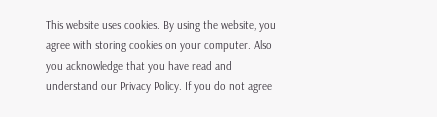This website uses cookies. By using the website, you agree with storing cookies on your computer. Also you acknowledge that you have read and understand our Privacy Policy. If you do not agree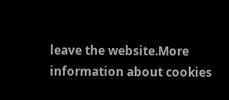leave the website.More information about cookies